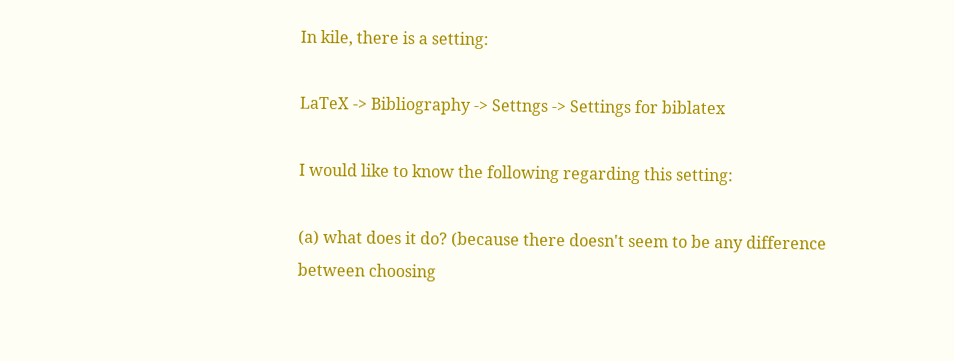In kile, there is a setting:

LaTeX -> Bibliography -> Settngs -> Settings for biblatex

I would like to know the following regarding this setting:

(a) what does it do? (because there doesn't seem to be any difference between choosing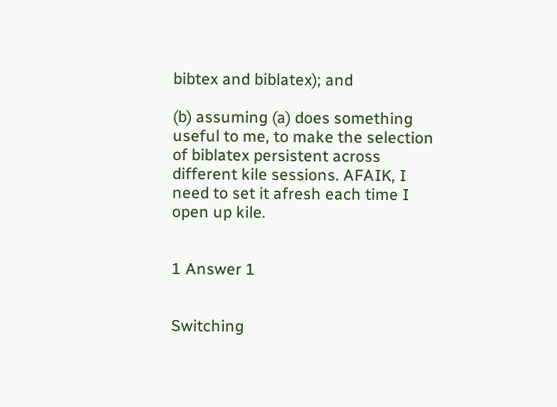bibtex and biblatex); and

(b) assuming (a) does something useful to me, to make the selection of biblatex persistent across different kile sessions. AFAIK, I need to set it afresh each time I open up kile.


1 Answer 1


Switching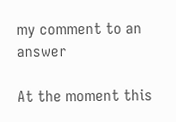my comment to an answer

At the moment this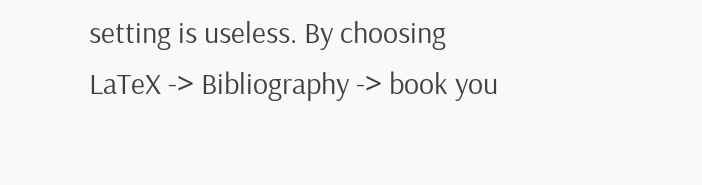setting is useless. By choosing LaTeX -> Bibliography -> book you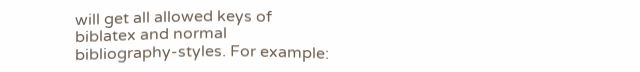will get all allowed keys of biblatex and normal bibliography-styles. For example: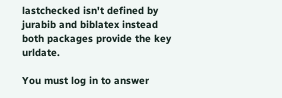lastchecked isn't defined by jurabib and biblatex instead both packages provide the key urldate.

You must log in to answer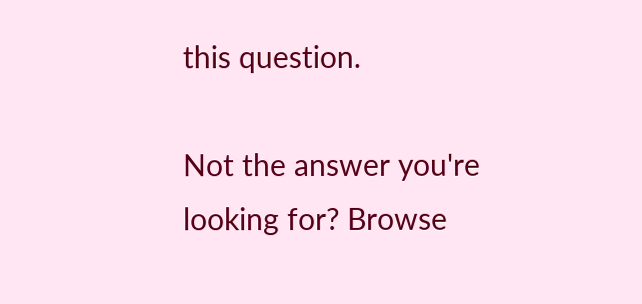this question.

Not the answer you're looking for? Browse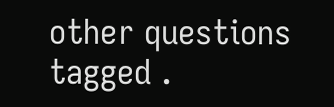other questions tagged .